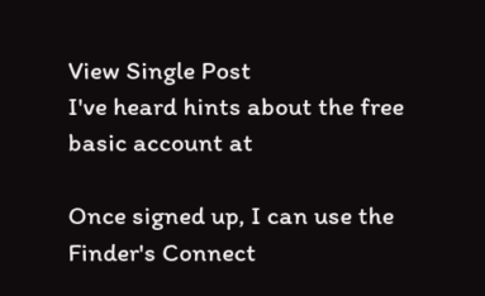View Single Post
I've heard hints about the free basic account at

Once signed up, I can use the Finder's Connect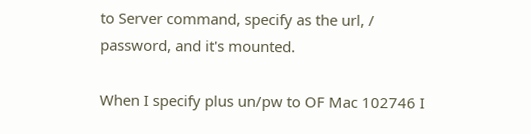to Server command, specify as the url, / password, and it's mounted.

When I specify plus un/pw to OF Mac 102746 I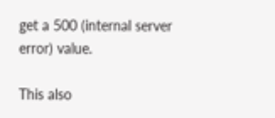get a 500 (internal server error) value.

This also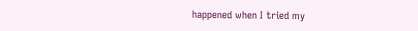happened when I tried my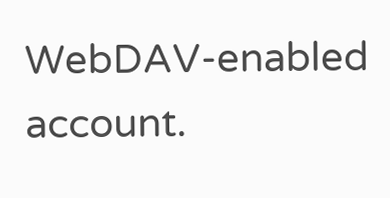WebDAV-enabled account.